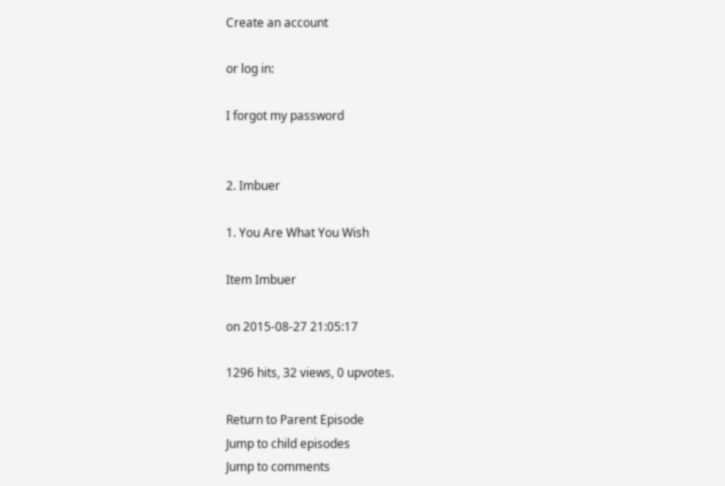Create an account

or log in:

I forgot my password


2. Imbuer

1. You Are What You Wish

Item Imbuer

on 2015-08-27 21:05:17

1296 hits, 32 views, 0 upvotes.

Return to Parent Episode
Jump to child episodes
Jump to comments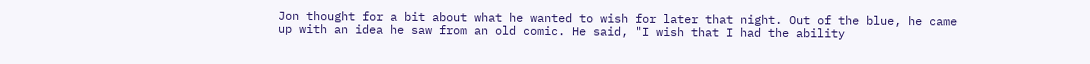Jon thought for a bit about what he wanted to wish for later that night. Out of the blue, he came up with an idea he saw from an old comic. He said, "I wish that I had the ability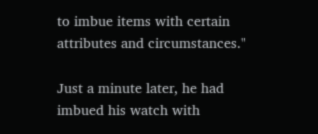to imbue items with certain attributes and circumstances."

Just a minute later, he had imbued his watch with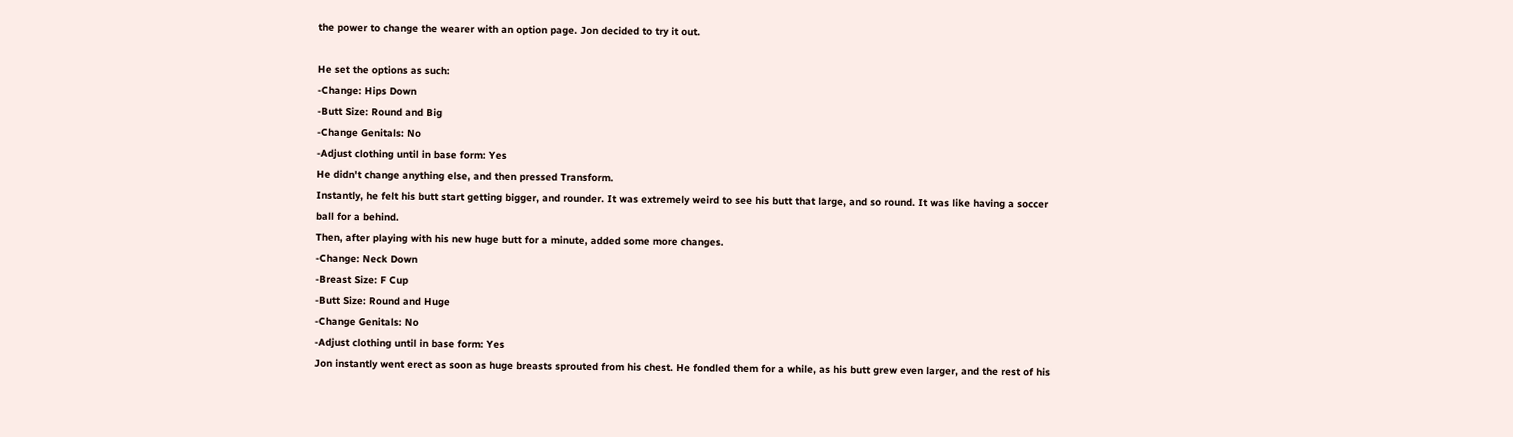the power to change the wearer with an option page. Jon decided to try it out.

He set the options as such:
-Change: Hips Down
-Butt Size: Round and Big
-Change Genitals: No
-Adjust clothing until in base form: Yes
He didn't change anything else, and then pressed Transform.
Instantly, he felt his butt start getting bigger, and rounder. It was extremely weird to see his butt that large, and so round. It was like having a soccer ball for a behind.
Then, after playing with his new huge butt for a minute, added some more changes.
-Change: Neck Down
-Breast Size: F Cup
-Butt Size: Round and Huge
-Change Genitals: No
-Adjust clothing until in base form: Yes
Jon instantly went erect as soon as huge breasts sprouted from his chest. He fondled them for a while, as his butt grew even larger, and the rest of his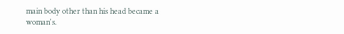main body other than his head became a woman's.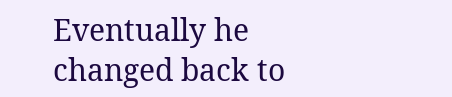Eventually he changed back to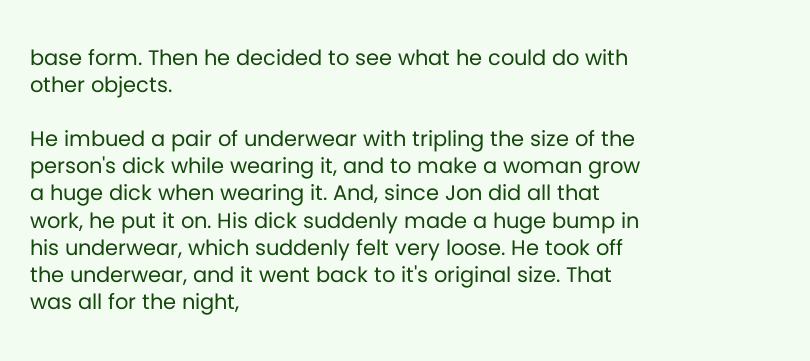base form. Then he decided to see what he could do with other objects.

He imbued a pair of underwear with tripling the size of the person's dick while wearing it, and to make a woman grow a huge dick when wearing it. And, since Jon did all that work, he put it on. His dick suddenly made a huge bump in his underwear, which suddenly felt very loose. He took off the underwear, and it went back to it's original size. That was all for the night,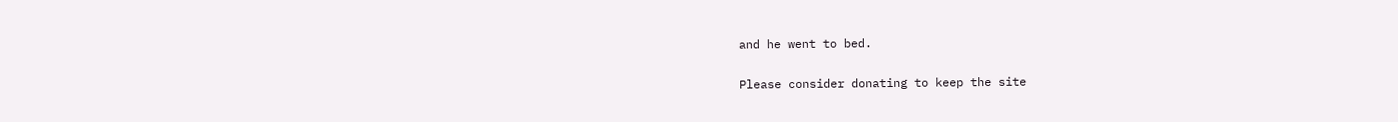and he went to bed.

Please consider donating to keep the site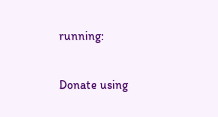running:

Donate using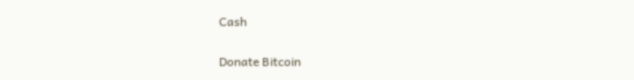Cash

Donate Bitcoin